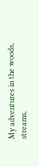My adventures in the woods, streams,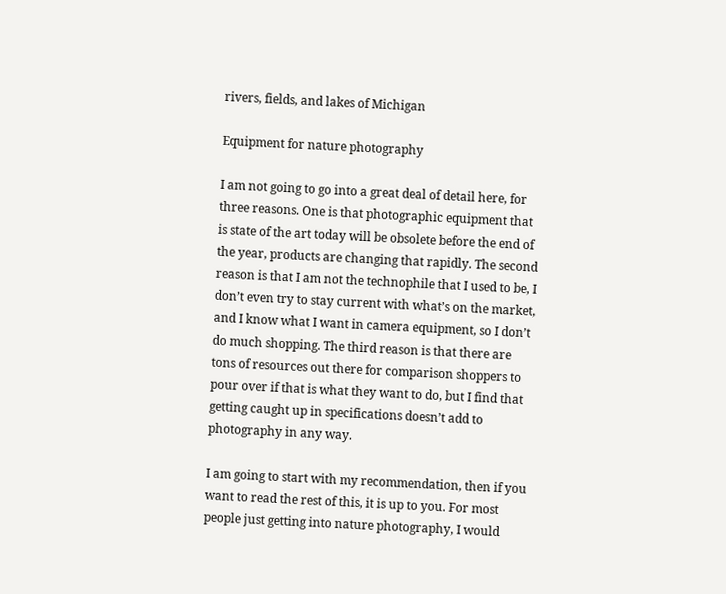rivers, fields, and lakes of Michigan

Equipment for nature photography

I am not going to go into a great deal of detail here, for three reasons. One is that photographic equipment that is state of the art today will be obsolete before the end of the year, products are changing that rapidly. The second reason is that I am not the technophile that I used to be, I don’t even try to stay current with what’s on the market, and I know what I want in camera equipment, so I don’t do much shopping. The third reason is that there are tons of resources out there for comparison shoppers to pour over if that is what they want to do, but I find that getting caught up in specifications doesn’t add to photography in any way.

I am going to start with my recommendation, then if you want to read the rest of this, it is up to you. For most people just getting into nature photography, I would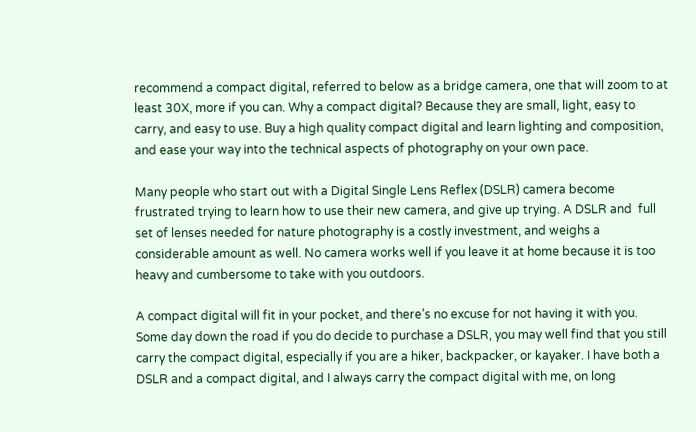recommend a compact digital, referred to below as a bridge camera, one that will zoom to at least 30X, more if you can. Why a compact digital? Because they are small, light, easy to carry, and easy to use. Buy a high quality compact digital and learn lighting and composition, and ease your way into the technical aspects of photography on your own pace.

Many people who start out with a Digital Single Lens Reflex (DSLR) camera become frustrated trying to learn how to use their new camera, and give up trying. A DSLR and  full set of lenses needed for nature photography is a costly investment, and weighs a considerable amount as well. No camera works well if you leave it at home because it is too heavy and cumbersome to take with you outdoors.

A compact digital will fit in your pocket, and there’s no excuse for not having it with you. Some day down the road if you do decide to purchase a DSLR, you may well find that you still carry the compact digital, especially if you are a hiker, backpacker, or kayaker. I have both a DSLR and a compact digital, and I always carry the compact digital with me, on long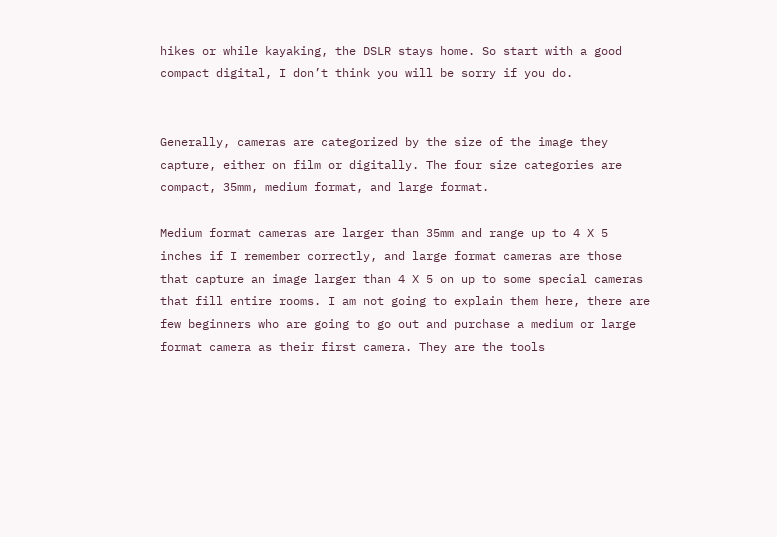hikes or while kayaking, the DSLR stays home. So start with a good compact digital, I don’t think you will be sorry if you do.


Generally, cameras are categorized by the size of the image they capture, either on film or digitally. The four size categories are compact, 35mm, medium format, and large format.

Medium format cameras are larger than 35mm and range up to 4 X 5 inches if I remember correctly, and large format cameras are those that capture an image larger than 4 X 5 on up to some special cameras that fill entire rooms. I am not going to explain them here, there are few beginners who are going to go out and purchase a medium or large format camera as their first camera. They are the tools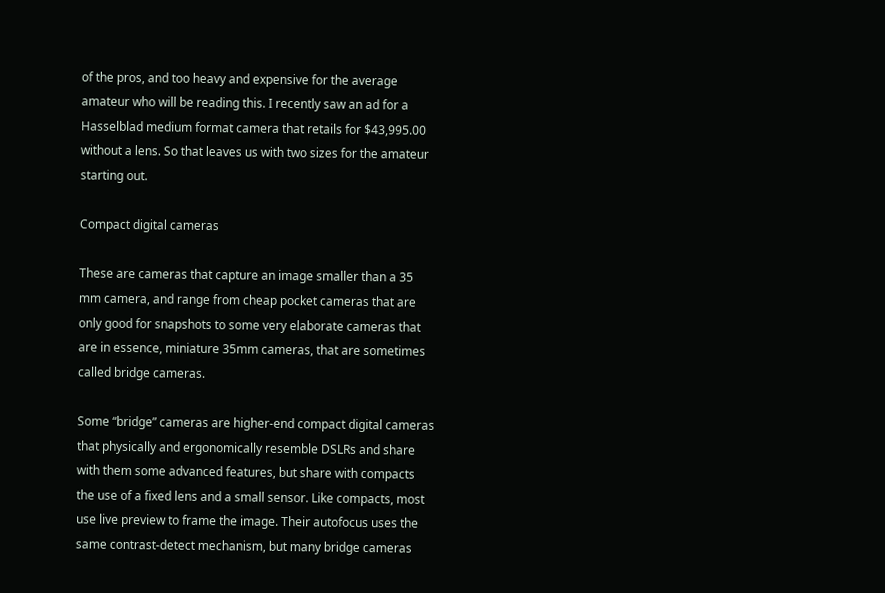of the pros, and too heavy and expensive for the average amateur who will be reading this. I recently saw an ad for a Hasselblad medium format camera that retails for $43,995.00 without a lens. So that leaves us with two sizes for the amateur starting out.

Compact digital cameras

These are cameras that capture an image smaller than a 35 mm camera, and range from cheap pocket cameras that are only good for snapshots to some very elaborate cameras that are in essence, miniature 35mm cameras, that are sometimes called bridge cameras.

Some “bridge” cameras are higher-end compact digital cameras that physically and ergonomically resemble DSLRs and share with them some advanced features, but share with compacts the use of a fixed lens and a small sensor. Like compacts, most use live preview to frame the image. Their autofocus uses the same contrast-detect mechanism, but many bridge cameras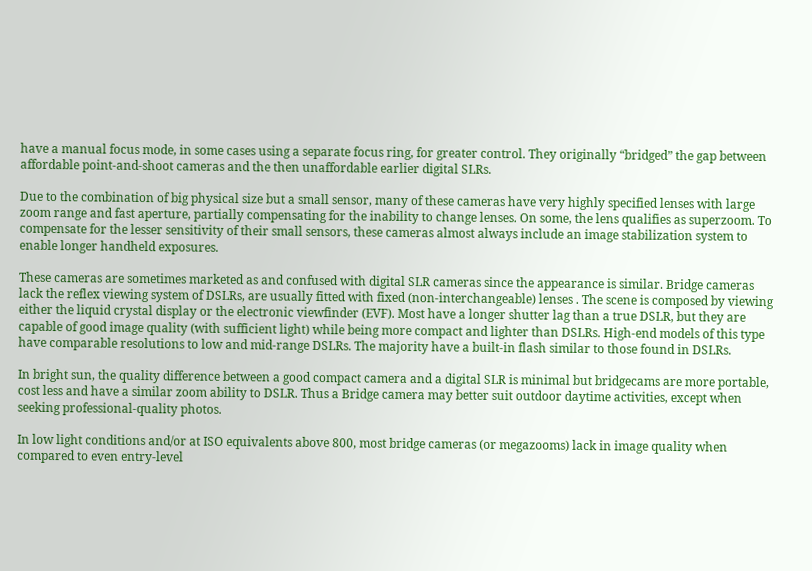have a manual focus mode, in some cases using a separate focus ring, for greater control. They originally “bridged” the gap between affordable point-and-shoot cameras and the then unaffordable earlier digital SLRs.

Due to the combination of big physical size but a small sensor, many of these cameras have very highly specified lenses with large zoom range and fast aperture, partially compensating for the inability to change lenses. On some, the lens qualifies as superzoom. To compensate for the lesser sensitivity of their small sensors, these cameras almost always include an image stabilization system to enable longer handheld exposures.

These cameras are sometimes marketed as and confused with digital SLR cameras since the appearance is similar. Bridge cameras lack the reflex viewing system of DSLRs, are usually fitted with fixed (non-interchangeable) lenses . The scene is composed by viewing either the liquid crystal display or the electronic viewfinder (EVF). Most have a longer shutter lag than a true DSLR, but they are capable of good image quality (with sufficient light) while being more compact and lighter than DSLRs. High-end models of this type have comparable resolutions to low and mid-range DSLRs. The majority have a built-in flash similar to those found in DSLRs.

In bright sun, the quality difference between a good compact camera and a digital SLR is minimal but bridgecams are more portable, cost less and have a similar zoom ability to DSLR. Thus a Bridge camera may better suit outdoor daytime activities, except when seeking professional-quality photos.

In low light conditions and/or at ISO equivalents above 800, most bridge cameras (or megazooms) lack in image quality when compared to even entry-level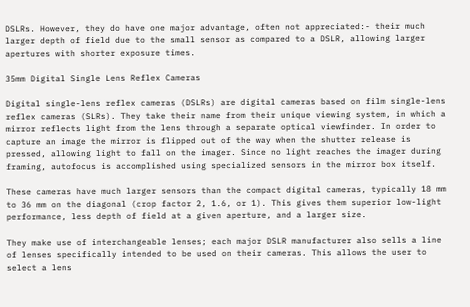DSLRs. However, they do have one major advantage, often not appreciated:- their much larger depth of field due to the small sensor as compared to a DSLR, allowing larger apertures with shorter exposure times.

35mm Digital Single Lens Reflex Cameras

Digital single-lens reflex cameras (DSLRs) are digital cameras based on film single-lens reflex cameras (SLRs). They take their name from their unique viewing system, in which a mirror reflects light from the lens through a separate optical viewfinder. In order to capture an image the mirror is flipped out of the way when the shutter release is pressed, allowing light to fall on the imager. Since no light reaches the imager during framing, autofocus is accomplished using specialized sensors in the mirror box itself.

These cameras have much larger sensors than the compact digital cameras, typically 18 mm to 36 mm on the diagonal (crop factor 2, 1.6, or 1). This gives them superior low-light performance, less depth of field at a given aperture, and a larger size.

They make use of interchangeable lenses; each major DSLR manufacturer also sells a line of lenses specifically intended to be used on their cameras. This allows the user to select a lens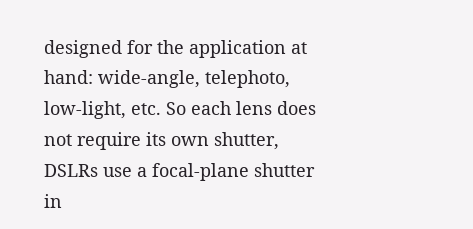designed for the application at hand: wide-angle, telephoto, low-light, etc. So each lens does not require its own shutter, DSLRs use a focal-plane shutter in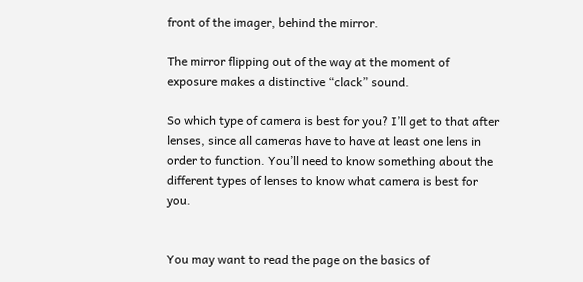front of the imager, behind the mirror.

The mirror flipping out of the way at the moment of exposure makes a distinctive “clack” sound.

So which type of camera is best for you? I’ll get to that after lenses, since all cameras have to have at least one lens in order to function. You’ll need to know something about the different types of lenses to know what camera is best for you.


You may want to read the page on the basics of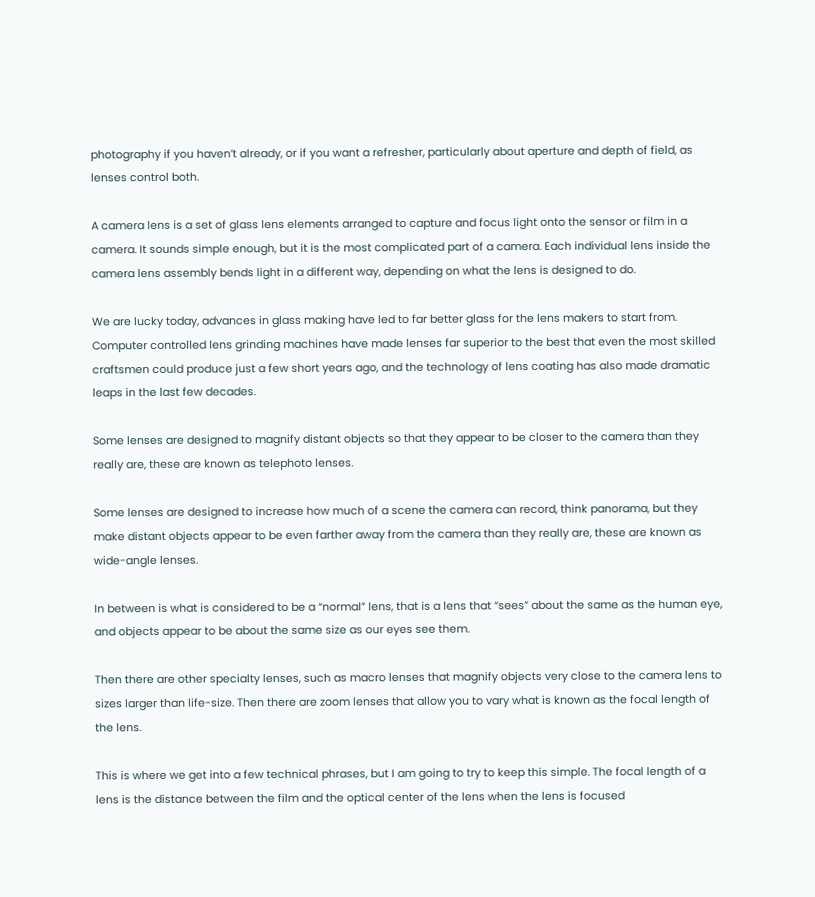photography if you haven’t already, or if you want a refresher, particularly about aperture and depth of field, as lenses control both.

A camera lens is a set of glass lens elements arranged to capture and focus light onto the sensor or film in a camera. It sounds simple enough, but it is the most complicated part of a camera. Each individual lens inside the camera lens assembly bends light in a different way, depending on what the lens is designed to do.

We are lucky today, advances in glass making have led to far better glass for the lens makers to start from. Computer controlled lens grinding machines have made lenses far superior to the best that even the most skilled craftsmen could produce just a few short years ago, and the technology of lens coating has also made dramatic leaps in the last few decades.

Some lenses are designed to magnify distant objects so that they appear to be closer to the camera than they really are, these are known as telephoto lenses.

Some lenses are designed to increase how much of a scene the camera can record, think panorama, but they make distant objects appear to be even farther away from the camera than they really are, these are known as wide-angle lenses.

In between is what is considered to be a “normal” lens, that is a lens that “sees” about the same as the human eye, and objects appear to be about the same size as our eyes see them.

Then there are other specialty lenses, such as macro lenses that magnify objects very close to the camera lens to sizes larger than life-size. Then there are zoom lenses that allow you to vary what is known as the focal length of the lens.

This is where we get into a few technical phrases, but I am going to try to keep this simple. The focal length of a lens is the distance between the film and the optical center of the lens when the lens is focused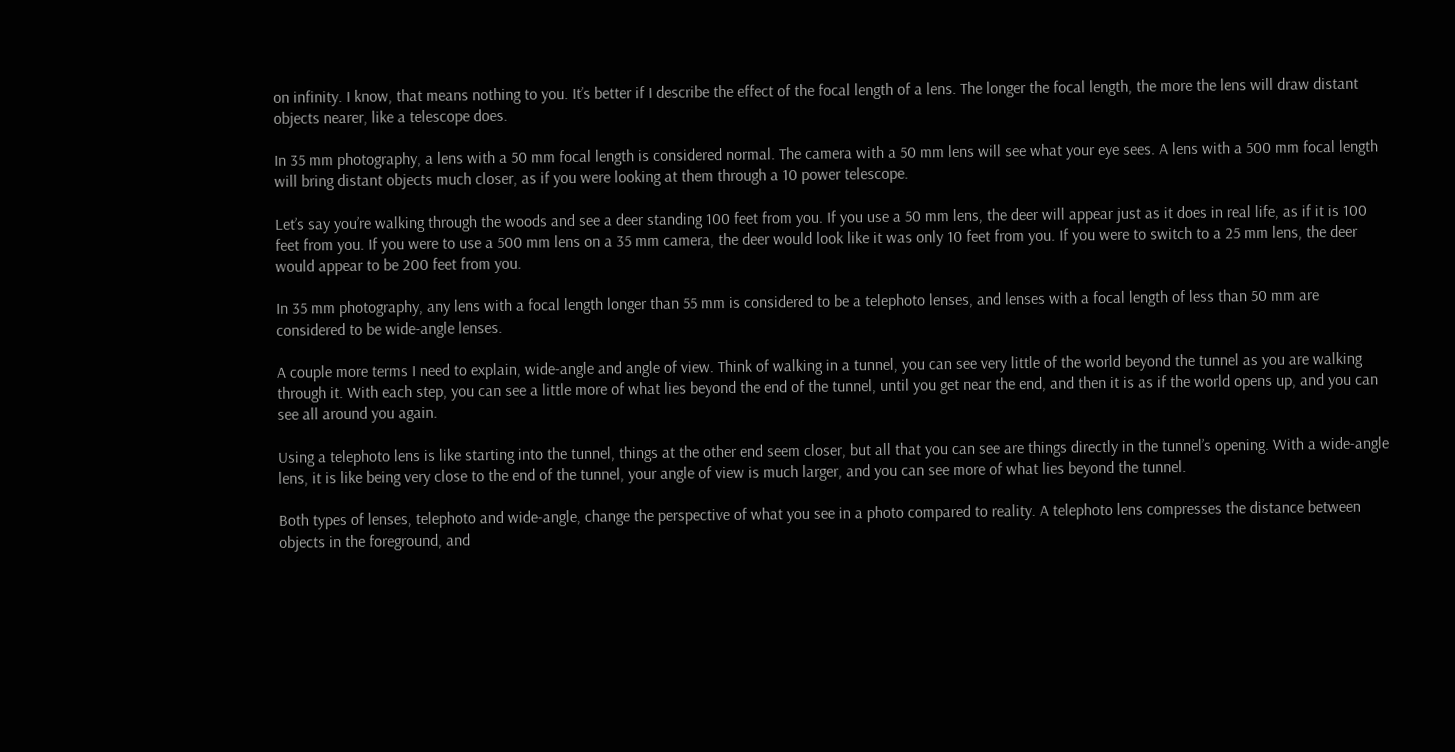on infinity. I know, that means nothing to you. It’s better if I describe the effect of the focal length of a lens. The longer the focal length, the more the lens will draw distant objects nearer, like a telescope does.

In 35 mm photography, a lens with a 50 mm focal length is considered normal. The camera with a 50 mm lens will see what your eye sees. A lens with a 500 mm focal length will bring distant objects much closer, as if you were looking at them through a 10 power telescope.

Let’s say you’re walking through the woods and see a deer standing 100 feet from you. If you use a 50 mm lens, the deer will appear just as it does in real life, as if it is 100 feet from you. If you were to use a 500 mm lens on a 35 mm camera, the deer would look like it was only 10 feet from you. If you were to switch to a 25 mm lens, the deer would appear to be 200 feet from you.

In 35 mm photography, any lens with a focal length longer than 55 mm is considered to be a telephoto lenses, and lenses with a focal length of less than 50 mm are considered to be wide-angle lenses.

A couple more terms I need to explain, wide-angle and angle of view. Think of walking in a tunnel, you can see very little of the world beyond the tunnel as you are walking through it. With each step, you can see a little more of what lies beyond the end of the tunnel, until you get near the end, and then it is as if the world opens up, and you can see all around you again.

Using a telephoto lens is like starting into the tunnel, things at the other end seem closer, but all that you can see are things directly in the tunnel’s opening. With a wide-angle lens, it is like being very close to the end of the tunnel, your angle of view is much larger, and you can see more of what lies beyond the tunnel.

Both types of lenses, telephoto and wide-angle, change the perspective of what you see in a photo compared to reality. A telephoto lens compresses the distance between objects in the foreground, and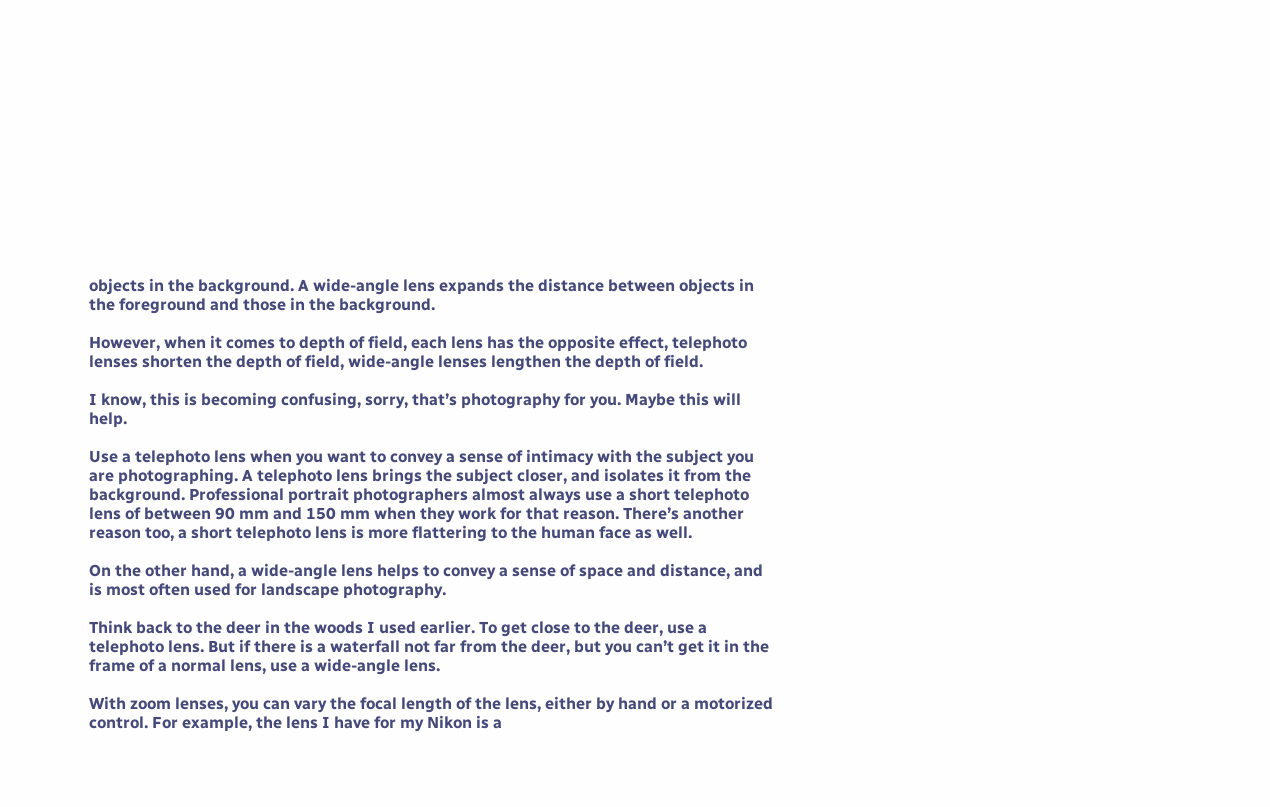objects in the background. A wide-angle lens expands the distance between objects in the foreground and those in the background.

However, when it comes to depth of field, each lens has the opposite effect, telephoto lenses shorten the depth of field, wide-angle lenses lengthen the depth of field.

I know, this is becoming confusing, sorry, that’s photography for you. Maybe this will help.

Use a telephoto lens when you want to convey a sense of intimacy with the subject you are photographing. A telephoto lens brings the subject closer, and isolates it from the background. Professional portrait photographers almost always use a short telephoto lens of between 90 mm and 150 mm when they work for that reason. There’s another reason too, a short telephoto lens is more flattering to the human face as well.

On the other hand, a wide-angle lens helps to convey a sense of space and distance, and is most often used for landscape photography.

Think back to the deer in the woods I used earlier. To get close to the deer, use a telephoto lens. But if there is a waterfall not far from the deer, but you can’t get it in the frame of a normal lens, use a wide-angle lens.

With zoom lenses, you can vary the focal length of the lens, either by hand or a motorized control. For example, the lens I have for my Nikon is a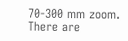70-300 mm zoom. There are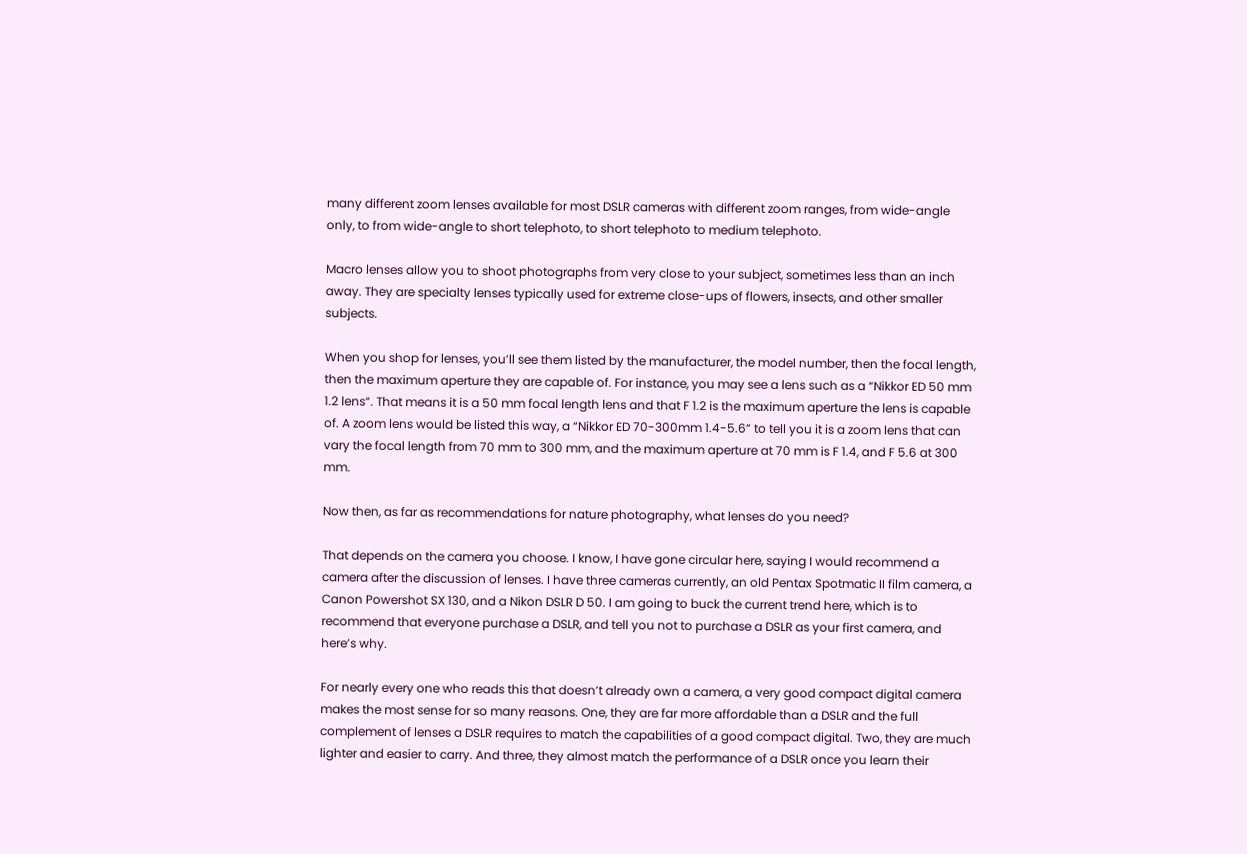many different zoom lenses available for most DSLR cameras with different zoom ranges, from wide-angle only, to from wide-angle to short telephoto, to short telephoto to medium telephoto.

Macro lenses allow you to shoot photographs from very close to your subject, sometimes less than an inch away. They are specialty lenses typically used for extreme close-ups of flowers, insects, and other smaller subjects.

When you shop for lenses, you’ll see them listed by the manufacturer, the model number, then the focal length, then the maximum aperture they are capable of. For instance, you may see a lens such as a “Nikkor ED 50 mm 1.2 lens“. That means it is a 50 mm focal length lens and that F 1.2 is the maximum aperture the lens is capable of. A zoom lens would be listed this way, a “Nikkor ED 70-300mm 1.4-5.6” to tell you it is a zoom lens that can vary the focal length from 70 mm to 300 mm, and the maximum aperture at 70 mm is F 1.4, and F 5.6 at 300 mm.

Now then, as far as recommendations for nature photography, what lenses do you need?

That depends on the camera you choose. I know, I have gone circular here, saying I would recommend a camera after the discussion of lenses. I have three cameras currently, an old Pentax Spotmatic II film camera, a Canon Powershot SX 130, and a Nikon DSLR D 50. I am going to buck the current trend here, which is to recommend that everyone purchase a DSLR, and tell you not to purchase a DSLR as your first camera, and here’s why.

For nearly every one who reads this that doesn’t already own a camera, a very good compact digital camera makes the most sense for so many reasons. One, they are far more affordable than a DSLR and the full complement of lenses a DSLR requires to match the capabilities of a good compact digital. Two, they are much lighter and easier to carry. And three, they almost match the performance of a DSLR once you learn their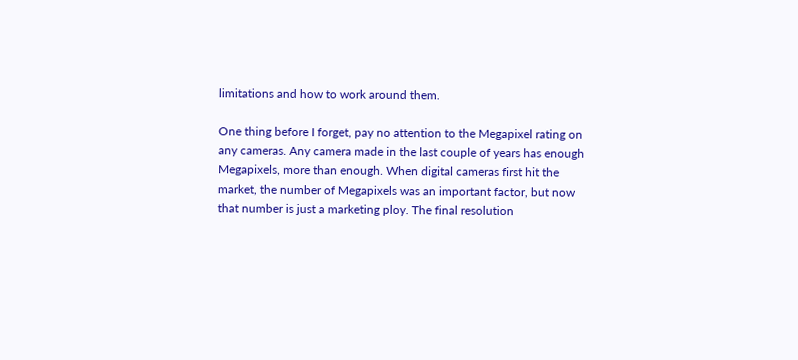limitations and how to work around them.

One thing before I forget, pay no attention to the Megapixel rating on any cameras. Any camera made in the last couple of years has enough Megapixels, more than enough. When digital cameras first hit the market, the number of Megapixels was an important factor, but now that number is just a marketing ploy. The final resolution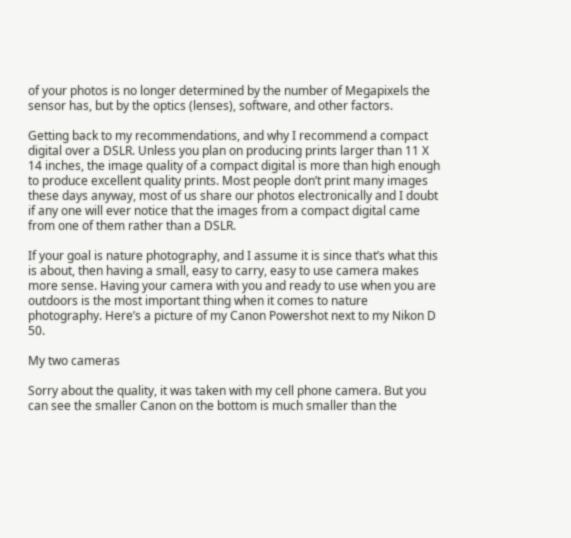of your photos is no longer determined by the number of Megapixels the sensor has, but by the optics (lenses), software, and other factors.

Getting back to my recommendations, and why I recommend a compact digital over a DSLR. Unless you plan on producing prints larger than 11 X 14 inches, the image quality of a compact digital is more than high enough to produce excellent quality prints. Most people don’t print many images these days anyway, most of us share our photos electronically and I doubt if any one will ever notice that the images from a compact digital came from one of them rather than a DSLR.

If your goal is nature photography, and I assume it is since that’s what this is about, then having a small, easy to carry, easy to use camera makes more sense. Having your camera with you and ready to use when you are outdoors is the most important thing when it comes to nature photography. Here’s a picture of my Canon Powershot next to my Nikon D 50.

My two cameras

Sorry about the quality, it was taken with my cell phone camera. But you can see the smaller Canon on the bottom is much smaller than the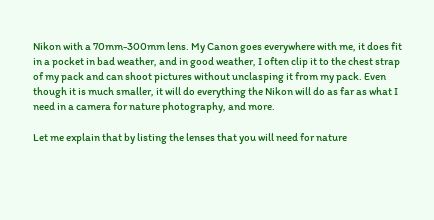Nikon with a 70mm-300mm lens. My Canon goes everywhere with me, it does fit in a pocket in bad weather, and in good weather, I often clip it to the chest strap of my pack and can shoot pictures without unclasping it from my pack. Even though it is much smaller, it will do everything the Nikon will do as far as what I need in a camera for nature photography, and more.

Let me explain that by listing the lenses that you will need for nature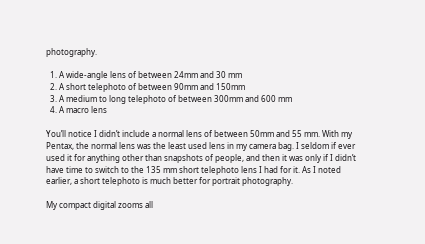photography.

  1. A wide-angle lens of between 24mm and 30 mm
  2. A short telephoto of between 90mm and 150mm
  3. A medium to long telephoto of between 300mm and 600 mm
  4. A macro lens

You’ll notice I didn’t include a normal lens of between 50mm and 55 mm. With my Pentax, the normal lens was the least used lens in my camera bag. I seldom if ever used it for anything other than snapshots of people, and then it was only if I didn’t have time to switch to the 135 mm short telephoto lens I had for it. As I noted earlier, a short telephoto is much better for portrait photography.

My compact digital zooms all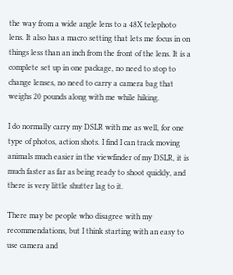the way from a wide angle lens to a 48X telephoto lens. It also has a macro setting that lets me focus in on things less than an inch from the front of the lens. It is a complete set up in one package, no need to stop to change lenses, no need to carry a camera bag that weighs 20 pounds along with me while hiking.

I do normally carry my DSLR with me as well, for one type of photos, action shots. I find I can track moving animals much easier in the viewfinder of my DSLR, it is much faster as far as being ready to shoot quickly, and there is very little shutter lag to it.

There may be people who disagree with my recommendations, but I think starting with an easy to use camera and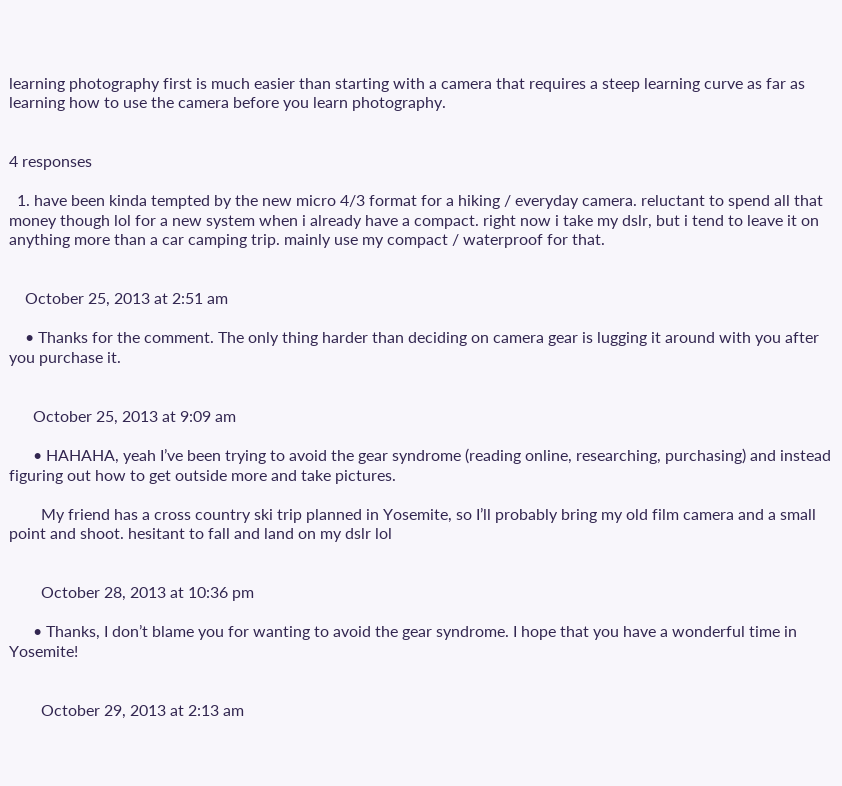learning photography first is much easier than starting with a camera that requires a steep learning curve as far as learning how to use the camera before you learn photography.


4 responses

  1. have been kinda tempted by the new micro 4/3 format for a hiking / everyday camera. reluctant to spend all that money though lol for a new system when i already have a compact. right now i take my dslr, but i tend to leave it on anything more than a car camping trip. mainly use my compact / waterproof for that.


    October 25, 2013 at 2:51 am

    • Thanks for the comment. The only thing harder than deciding on camera gear is lugging it around with you after you purchase it.


      October 25, 2013 at 9:09 am

      • HAHAHA, yeah I’ve been trying to avoid the gear syndrome (reading online, researching, purchasing) and instead figuring out how to get outside more and take pictures.

        My friend has a cross country ski trip planned in Yosemite, so I’ll probably bring my old film camera and a small point and shoot. hesitant to fall and land on my dslr lol


        October 28, 2013 at 10:36 pm

      • Thanks, I don’t blame you for wanting to avoid the gear syndrome. I hope that you have a wonderful time in Yosemite!


        October 29, 2013 at 2:13 am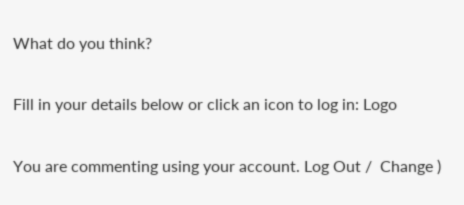What do you think?

Fill in your details below or click an icon to log in: Logo

You are commenting using your account. Log Out /  Change )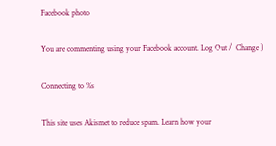Facebook photo

You are commenting using your Facebook account. Log Out /  Change )

Connecting to %s

This site uses Akismet to reduce spam. Learn how your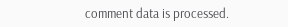comment data is processed.